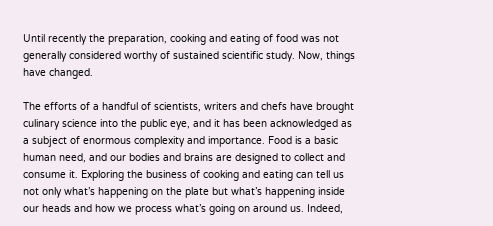Until recently the preparation, cooking and eating of food was not generally considered worthy of sustained scientific study. Now, things have changed.

The efforts of a handful of scientists, writers and chefs have brought culinary science into the public eye, and it has been acknowledged as a subject of enormous complexity and importance. Food is a basic human need, and our bodies and brains are designed to collect and consume it. Exploring the business of cooking and eating can tell us not only what’s happening on the plate but what’s happening inside our heads and how we process what’s going on around us. Indeed,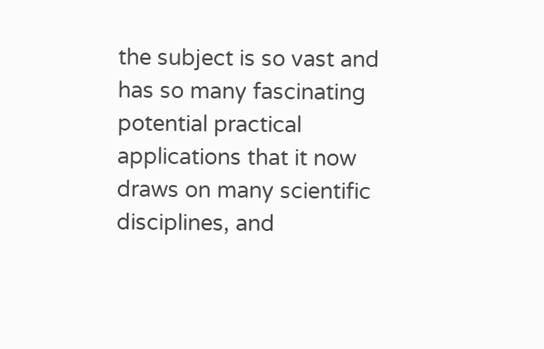the subject is so vast and has so many fascinating potential practical applications that it now draws on many scientific disciplines, and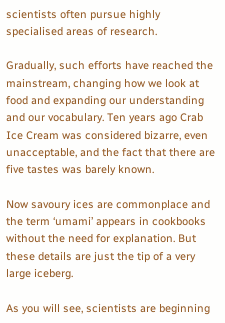scientists often pursue highly specialised areas of research.

Gradually, such efforts have reached the mainstream, changing how we look at food and expanding our understanding and our vocabulary. Ten years ago Crab Ice Cream was considered bizarre, even unacceptable, and the fact that there are five tastes was barely known.

Now savoury ices are commonplace and the term ‘umami’ appears in cookbooks without the need for explanation. But these details are just the tip of a very large iceberg.

As you will see, scientists are beginning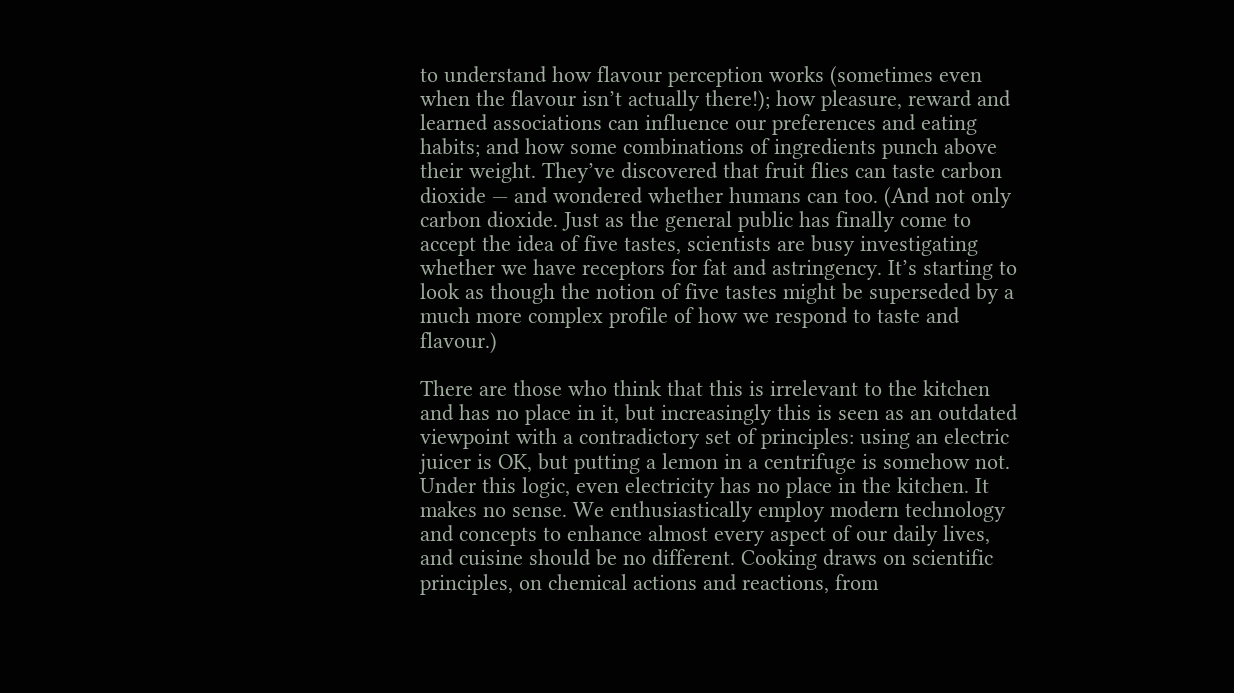to understand how flavour perception works (sometimes even when the flavour isn’t actually there!); how pleasure, reward and learned associations can influence our preferences and eating habits; and how some combinations of ingredients punch above their weight. They’ve discovered that fruit flies can taste carbon dioxide — and wondered whether humans can too. (And not only carbon dioxide. Just as the general public has finally come to accept the idea of five tastes, scientists are busy investigating whether we have receptors for fat and astringency. It’s starting to look as though the notion of five tastes might be superseded by a much more complex profile of how we respond to taste and flavour.)

There are those who think that this is irrelevant to the kitchen and has no place in it, but increasingly this is seen as an outdated viewpoint with a contradictory set of principles: using an electric juicer is OK, but putting a lemon in a centrifuge is somehow not. Under this logic, even electricity has no place in the kitchen. It makes no sense. We enthusiastically employ modern technology and concepts to enhance almost every aspect of our daily lives, and cuisine should be no different. Cooking draws on scientific principles, on chemical actions and reactions, from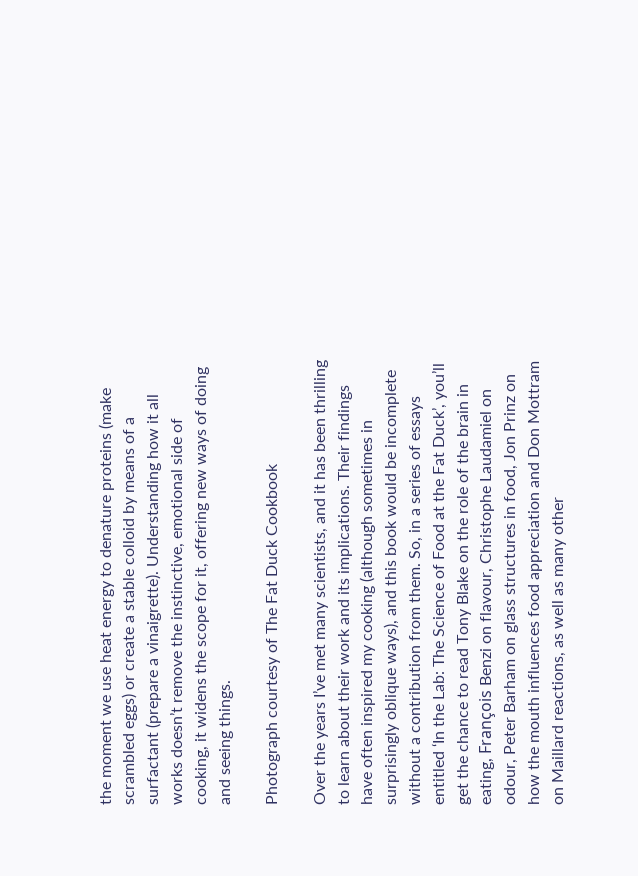the moment we use heat energy to denature proteins (make scrambled eggs) or create a stable colloid by means of a surfactant (prepare a vinaigrette). Understanding how it all works doesn’t remove the instinctive, emotional side of cooking, it widens the scope for it, offering new ways of doing and seeing things.

Photograph courtesy of The Fat Duck Cookbook

Over the years I’ve met many scientists, and it has been thrilling to learn about their work and its implications. Their findings have often inspired my cooking (although sometimes in surprisingly oblique ways), and this book would be incomplete without a contribution from them. So, in a series of essays entitled ‘In the Lab: The Science of Food at the Fat Duck’, you’ll get the chance to read Tony Blake on the role of the brain in eating, François Benzi on flavour, Christophe Laudamiel on odour, Peter Barham on glass structures in food, Jon Prinz on how the mouth influences food appreciation and Don Mottram on Maillard reactions, as well as many other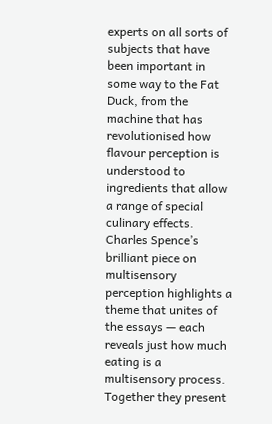experts on all sorts of subjects that have been important in some way to the Fat Duck, from the machine that has revolutionised how flavour perception is understood to ingredients that allow a range of special culinary effects. Charles Spence’s brilliant piece on multisensory perception highlights a theme that unites of the essays — each reveals just how much eating is a multisensory process. Together they present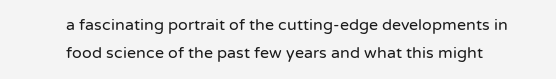a fascinating portrait of the cutting-edge developments in food science of the past few years and what this might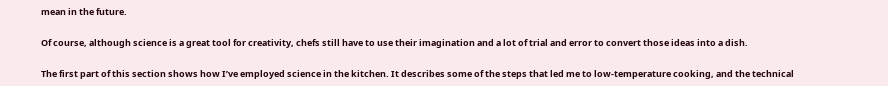mean in the future.

Of course, although science is a great tool for creativity, chefs still have to use their imagination and a lot of trial and error to convert those ideas into a dish.

The first part of this section shows how I’ve employed science in the kitchen. It describes some of the steps that led me to low-temperature cooking, and the technical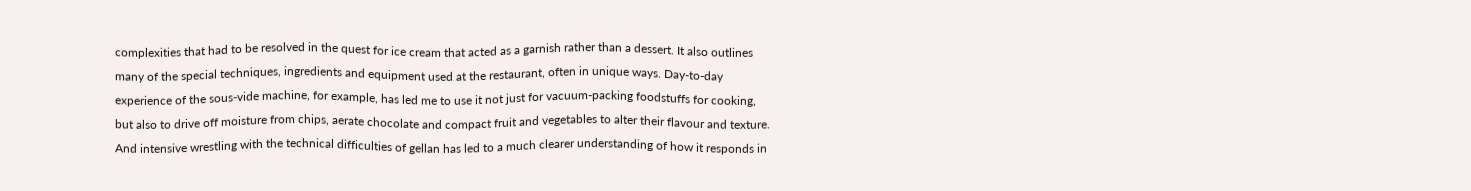complexities that had to be resolved in the quest for ice cream that acted as a garnish rather than a dessert. It also outlines many of the special techniques, ingredients and equipment used at the restaurant, often in unique ways. Day-to-day experience of the sous-vide machine, for example, has led me to use it not just for vacuum-packing foodstuffs for cooking, but also to drive off moisture from chips, aerate chocolate and compact fruit and vegetables to alter their flavour and texture. And intensive wrestling with the technical difficulties of gellan has led to a much clearer understanding of how it responds in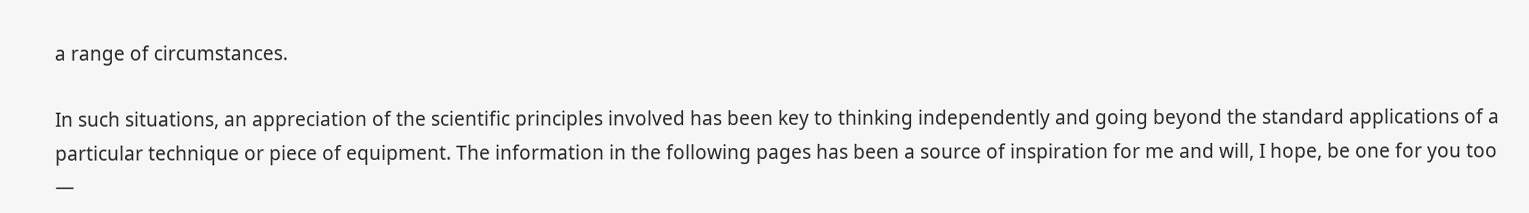a range of circumstances.

In such situations, an appreciation of the scientific principles involved has been key to thinking independently and going beyond the standard applications of a particular technique or piece of equipment. The information in the following pages has been a source of inspiration for me and will, I hope, be one for you too —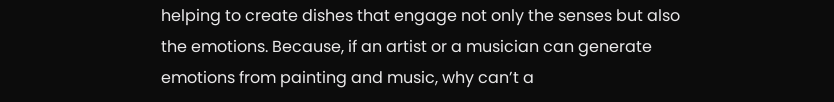helping to create dishes that engage not only the senses but also the emotions. Because, if an artist or a musician can generate emotions from painting and music, why can’t a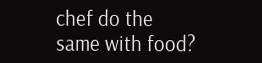chef do the same with food?